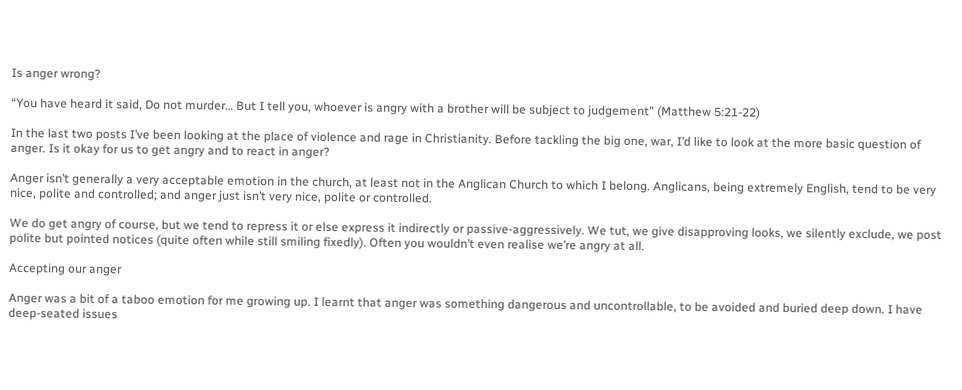Is anger wrong?

“You have heard it said, Do not murder… But I tell you, whoever is angry with a brother will be subject to judgement” (Matthew 5:21-22)

In the last two posts I’ve been looking at the place of violence and rage in Christianity. Before tackling the big one, war, I’d like to look at the more basic question of anger. Is it okay for us to get angry and to react in anger?

Anger isn’t generally a very acceptable emotion in the church, at least not in the Anglican Church to which I belong. Anglicans, being extremely English, tend to be very nice, polite and controlled; and anger just isn’t very nice, polite or controlled.

We do get angry of course, but we tend to repress it or else express it indirectly or passive-aggressively. We tut, we give disapproving looks, we silently exclude, we post polite but pointed notices (quite often while still smiling fixedly). Often you wouldn’t even realise we’re angry at all.

Accepting our anger

Anger was a bit of a taboo emotion for me growing up. I learnt that anger was something dangerous and uncontrollable, to be avoided and buried deep down. I have deep-seated issues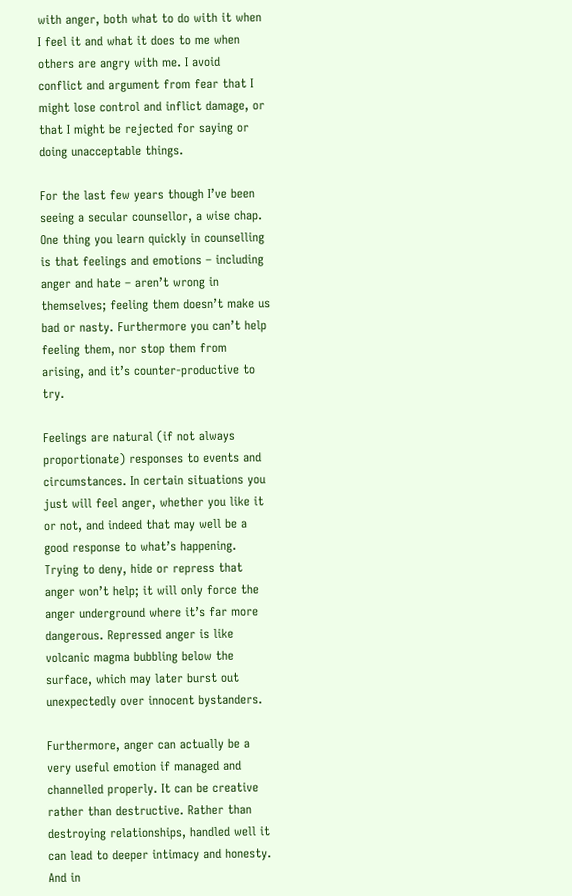with anger, both what to do with it when I feel it and what it does to me when others are angry with me. I avoid conflict and argument from fear that I might lose control and inflict damage, or that I might be rejected for saying or doing unacceptable things.

For the last few years though I’ve been seeing a secular counsellor, a wise chap. One thing you learn quickly in counselling is that feelings and emotions – including anger and hate – aren’t wrong in themselves; feeling them doesn’t make us bad or nasty. Furthermore you can’t help feeling them, nor stop them from arising, and it’s counter-productive to try.

Feelings are natural (if not always proportionate) responses to events and circumstances. In certain situations you just will feel anger, whether you like it or not, and indeed that may well be a good response to what’s happening. Trying to deny, hide or repress that anger won’t help; it will only force the anger underground where it’s far more dangerous. Repressed anger is like volcanic magma bubbling below the surface, which may later burst out unexpectedly over innocent bystanders.

Furthermore, anger can actually be a very useful emotion if managed and channelled properly. It can be creative rather than destructive. Rather than destroying relationships, handled well it can lead to deeper intimacy and honesty. And in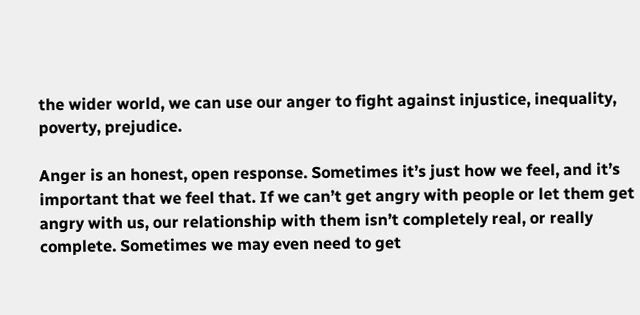the wider world, we can use our anger to fight against injustice, inequality, poverty, prejudice.

Anger is an honest, open response. Sometimes it’s just how we feel, and it’s important that we feel that. If we can’t get angry with people or let them get angry with us, our relationship with them isn’t completely real, or really complete. Sometimes we may even need to get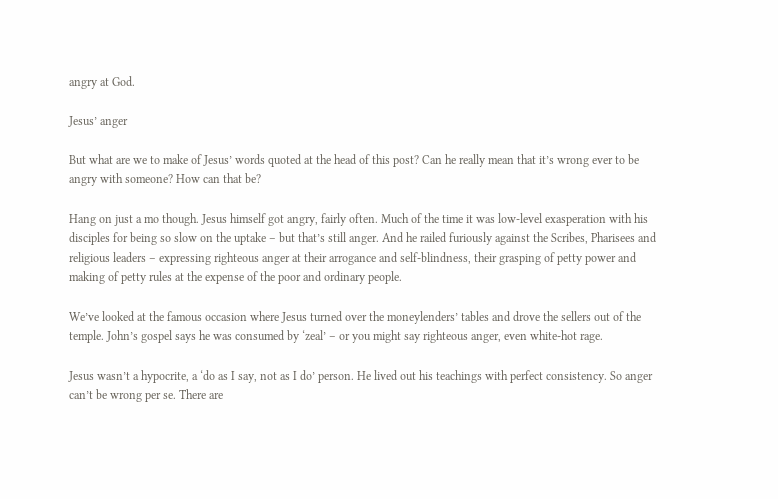angry at God.

Jesus’ anger

But what are we to make of Jesus’ words quoted at the head of this post? Can he really mean that it’s wrong ever to be angry with someone? How can that be?

Hang on just a mo though. Jesus himself got angry, fairly often. Much of the time it was low-level exasperation with his disciples for being so slow on the uptake – but that’s still anger. And he railed furiously against the Scribes, Pharisees and religious leaders – expressing righteous anger at their arrogance and self-blindness, their grasping of petty power and making of petty rules at the expense of the poor and ordinary people.

We’ve looked at the famous occasion where Jesus turned over the moneylenders’ tables and drove the sellers out of the temple. John’s gospel says he was consumed by ‘zeal’ – or you might say righteous anger, even white-hot rage.

Jesus wasn’t a hypocrite, a ‘do as I say, not as I do’ person. He lived out his teachings with perfect consistency. So anger can’t be wrong per se. There are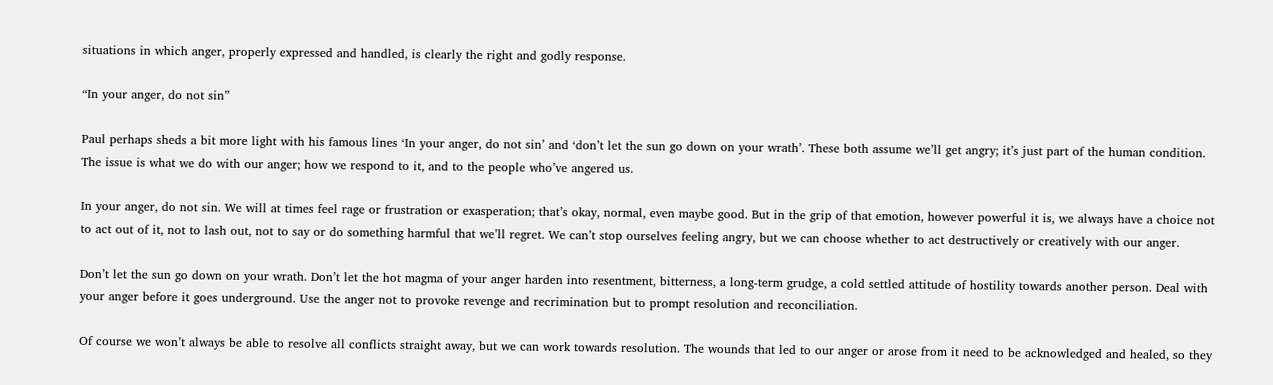situations in which anger, properly expressed and handled, is clearly the right and godly response.

“In your anger, do not sin”

Paul perhaps sheds a bit more light with his famous lines ‘In your anger, do not sin’ and ‘don’t let the sun go down on your wrath’. These both assume we’ll get angry; it’s just part of the human condition. The issue is what we do with our anger; how we respond to it, and to the people who’ve angered us.

In your anger, do not sin. We will at times feel rage or frustration or exasperation; that’s okay, normal, even maybe good. But in the grip of that emotion, however powerful it is, we always have a choice not to act out of it, not to lash out, not to say or do something harmful that we’ll regret. We can’t stop ourselves feeling angry, but we can choose whether to act destructively or creatively with our anger.

Don’t let the sun go down on your wrath. Don’t let the hot magma of your anger harden into resentment, bitterness, a long-term grudge, a cold settled attitude of hostility towards another person. Deal with your anger before it goes underground. Use the anger not to provoke revenge and recrimination but to prompt resolution and reconciliation.

Of course we won’t always be able to resolve all conflicts straight away, but we can work towards resolution. The wounds that led to our anger or arose from it need to be acknowledged and healed, so they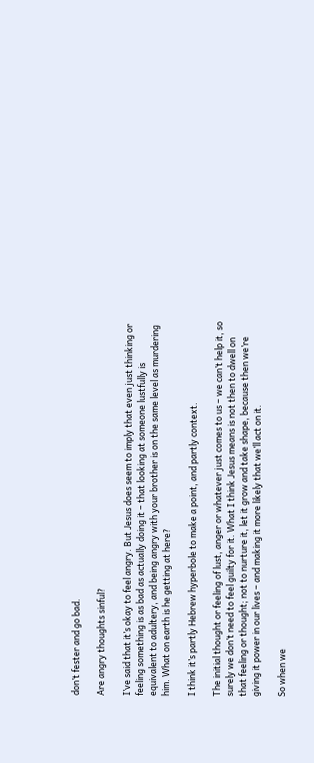don’t fester and go bad.

Are angry thoughts sinful?

I’ve said that it’s okay to feel angry. But Jesus does seem to imply that even just thinking or feeling something is as bad as actually doing it – that looking at someone lustfully is equivalent to adultery, and being angry with your brother is on the same level as murdering him. What on earth is he getting at here?

I think it’s partly Hebrew hyperbole to make a point, and partly context.

The initial thought or feeling of lust, anger or whatever just comes to us – we can’t help it, so surely we don’t need to feel guilty for it. What I think Jesus means is not then to dwell on that feeling or thought; not to nurture it, let it grow and take shape, because then we’re giving it power in our lives – and making it more likely that we’ll act on it.

So when we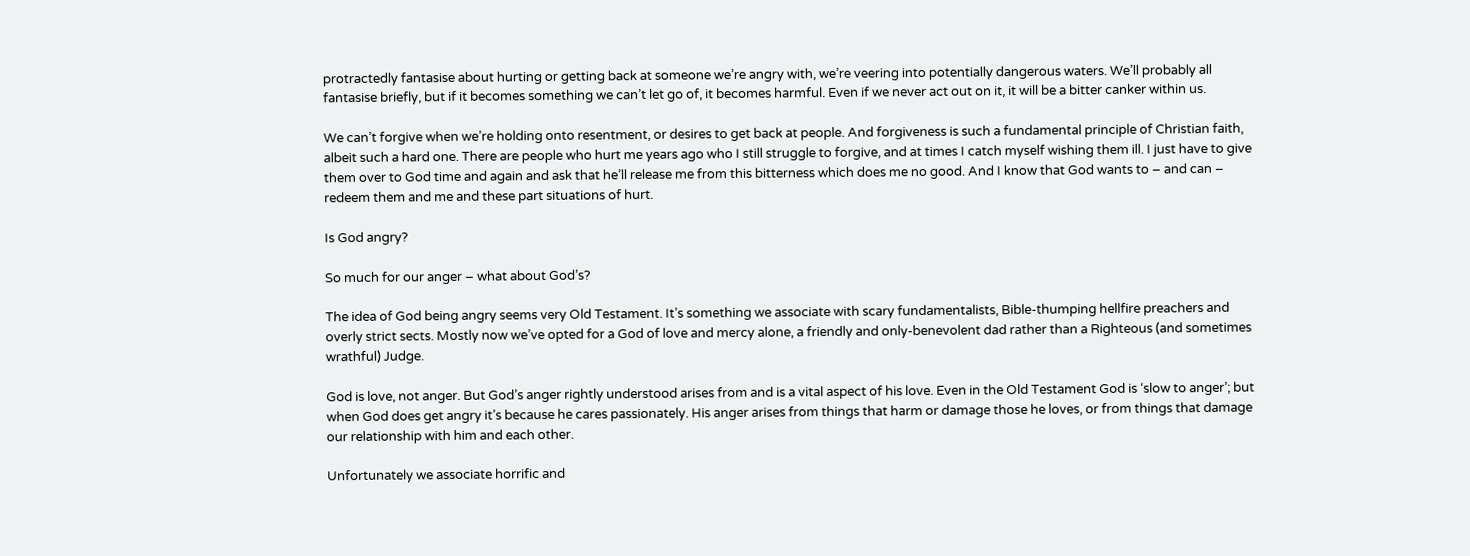protractedly fantasise about hurting or getting back at someone we’re angry with, we’re veering into potentially dangerous waters. We’ll probably all fantasise briefly, but if it becomes something we can’t let go of, it becomes harmful. Even if we never act out on it, it will be a bitter canker within us.

We can’t forgive when we’re holding onto resentment, or desires to get back at people. And forgiveness is such a fundamental principle of Christian faith, albeit such a hard one. There are people who hurt me years ago who I still struggle to forgive, and at times I catch myself wishing them ill. I just have to give them over to God time and again and ask that he’ll release me from this bitterness which does me no good. And I know that God wants to – and can – redeem them and me and these part situations of hurt.

Is God angry?

So much for our anger – what about God’s?

The idea of God being angry seems very Old Testament. It’s something we associate with scary fundamentalists, Bible-thumping hellfire preachers and overly strict sects. Mostly now we’ve opted for a God of love and mercy alone, a friendly and only-benevolent dad rather than a Righteous (and sometimes wrathful) Judge.

God is love, not anger. But God’s anger rightly understood arises from and is a vital aspect of his love. Even in the Old Testament God is ‘slow to anger’; but when God does get angry it’s because he cares passionately. His anger arises from things that harm or damage those he loves, or from things that damage our relationship with him and each other.

Unfortunately we associate horrific and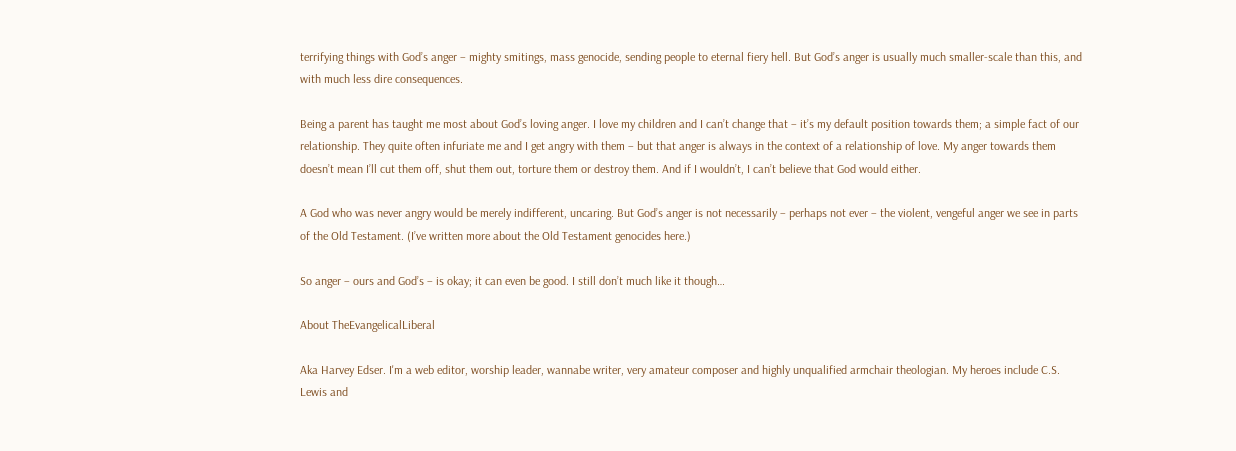terrifying things with God’s anger – mighty smitings, mass genocide, sending people to eternal fiery hell. But God’s anger is usually much smaller-scale than this, and with much less dire consequences.

Being a parent has taught me most about God’s loving anger. I love my children and I can’t change that – it’s my default position towards them; a simple fact of our relationship. They quite often infuriate me and I get angry with them – but that anger is always in the context of a relationship of love. My anger towards them doesn’t mean I’ll cut them off, shut them out, torture them or destroy them. And if I wouldn’t, I can’t believe that God would either.

A God who was never angry would be merely indifferent, uncaring. But God’s anger is not necessarily – perhaps not ever – the violent, vengeful anger we see in parts of the Old Testament. (I’ve written more about the Old Testament genocides here.)

So anger – ours and God’s – is okay; it can even be good. I still don’t much like it though…

About TheEvangelicalLiberal

Aka Harvey Edser. I'm a web editor, worship leader, wannabe writer, very amateur composer and highly unqualified armchair theologian. My heroes include C.S. Lewis and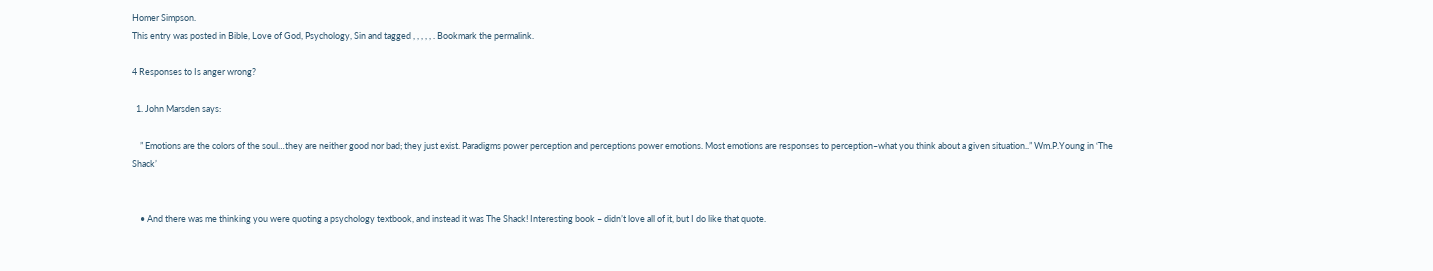Homer Simpson.
This entry was posted in Bible, Love of God, Psychology, Sin and tagged , , , , , . Bookmark the permalink.

4 Responses to Is anger wrong?

  1. John Marsden says:

    ” Emotions are the colors of the soul…they are neither good nor bad; they just exist. Paradigms power perception and perceptions power emotions. Most emotions are responses to perception–what you think about a given situation..” Wm.P.Young in ‘The Shack’


    • And there was me thinking you were quoting a psychology textbook, and instead it was The Shack! Interesting book – didn’t love all of it, but I do like that quote.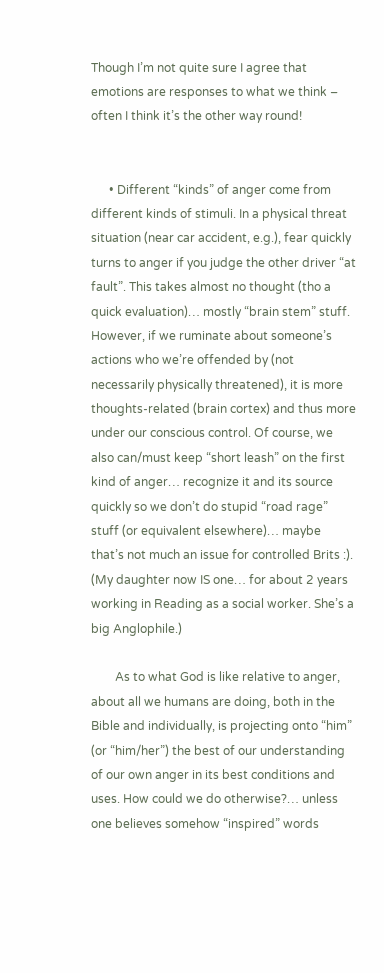Though I’m not quite sure I agree that emotions are responses to what we think – often I think it’s the other way round!


      • Different “kinds” of anger come from different kinds of stimuli. In a physical threat situation (near car accident, e.g.), fear quickly turns to anger if you judge the other driver “at fault”. This takes almost no thought (tho a quick evaluation)… mostly “brain stem” stuff. However, if we ruminate about someone’s actions who we’re offended by (not necessarily physically threatened), it is more thoughts-related (brain cortex) and thus more under our conscious control. Of course, we also can/must keep “short leash” on the first kind of anger… recognize it and its source quickly so we don’t do stupid “road rage” stuff (or equivalent elsewhere)… maybe that’s not much an issue for controlled Brits :). (My daughter now IS one… for about 2 years working in Reading as a social worker. She’s a big Anglophile.)

        As to what God is like relative to anger, about all we humans are doing, both in the Bible and individually, is projecting onto “him” (or “him/her”) the best of our understanding of our own anger in its best conditions and uses. How could we do otherwise?… unless one believes somehow “inspired” words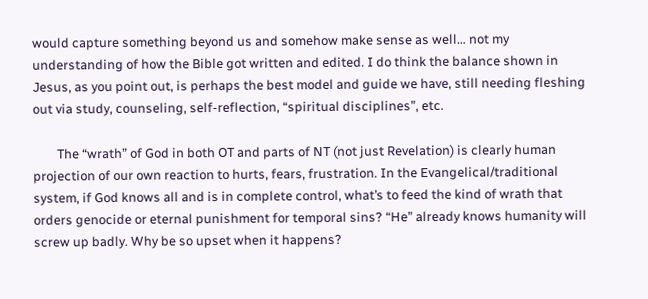would capture something beyond us and somehow make sense as well… not my understanding of how the Bible got written and edited. I do think the balance shown in Jesus, as you point out, is perhaps the best model and guide we have, still needing fleshing out via study, counseling, self-reflection, “spiritual disciplines”, etc.

        The “wrath” of God in both OT and parts of NT (not just Revelation) is clearly human projection of our own reaction to hurts, fears, frustration. In the Evangelical/traditional system, if God knows all and is in complete control, what’s to feed the kind of wrath that orders genocide or eternal punishment for temporal sins? “He” already knows humanity will screw up badly. Why be so upset when it happens?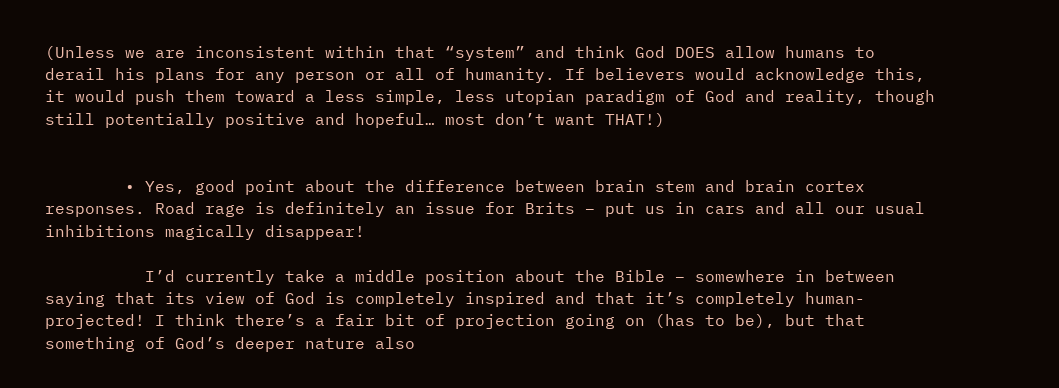(Unless we are inconsistent within that “system” and think God DOES allow humans to derail his plans for any person or all of humanity. If believers would acknowledge this, it would push them toward a less simple, less utopian paradigm of God and reality, though still potentially positive and hopeful… most don’t want THAT!)


        • Yes, good point about the difference between brain stem and brain cortex responses. Road rage is definitely an issue for Brits – put us in cars and all our usual inhibitions magically disappear!

          I’d currently take a middle position about the Bible – somewhere in between saying that its view of God is completely inspired and that it’s completely human-projected! I think there’s a fair bit of projection going on (has to be), but that something of God’s deeper nature also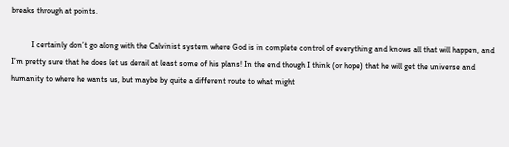breaks through at points.

          I certainly don’t go along with the Calvinist system where God is in complete control of everything and knows all that will happen, and I’m pretty sure that he does let us derail at least some of his plans! In the end though I think (or hope) that he will get the universe and humanity to where he wants us, but maybe by quite a different route to what might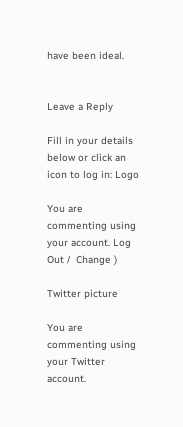have been ideal.


Leave a Reply

Fill in your details below or click an icon to log in: Logo

You are commenting using your account. Log Out /  Change )

Twitter picture

You are commenting using your Twitter account.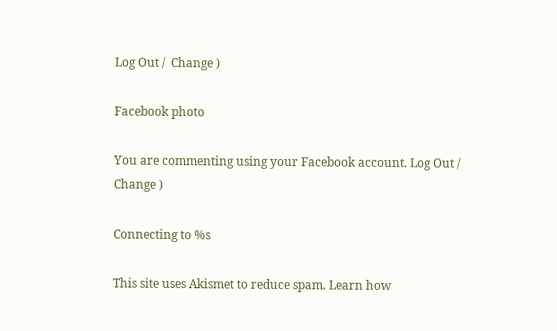Log Out /  Change )

Facebook photo

You are commenting using your Facebook account. Log Out /  Change )

Connecting to %s

This site uses Akismet to reduce spam. Learn how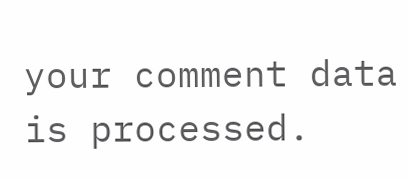your comment data is processed.